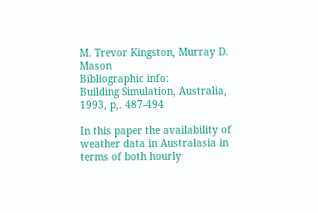M. Trevor Kingston, Murray D. Mason
Bibliographic info:
Building Simulation, Australia, 1993, p,. 487-494

In this paper the availability of weather data in Australasia in terms of both hourly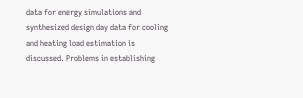data for energy simulations and synthesized design day data for cooling and heating load estimation is discussed. Problems in establishing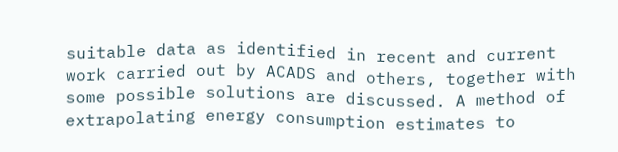suitable data as identified in recent and current work carried out by ACADS and others, together with some possible solutions are discussed. A method of extrapolating energy consumption estimates to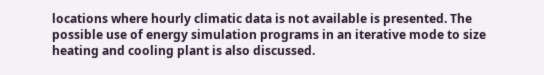locations where hourly climatic data is not available is presented. The possible use of energy simulation programs in an iterative mode to size heating and cooling plant is also discussed.